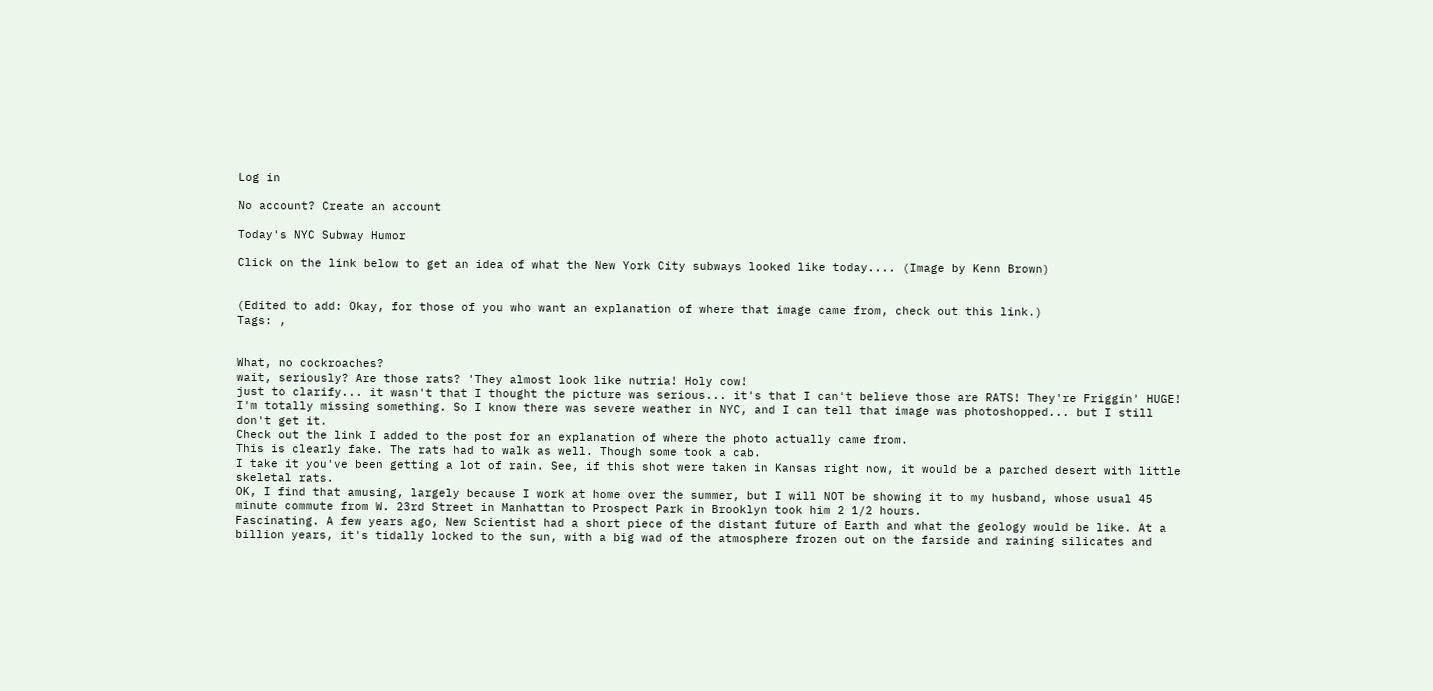Log in

No account? Create an account

Today's NYC Subway Humor

Click on the link below to get an idea of what the New York City subways looked like today.... (Image by Kenn Brown)


(Edited to add: Okay, for those of you who want an explanation of where that image came from, check out this link.)
Tags: ,


What, no cockroaches?
wait, seriously? Are those rats? 'They almost look like nutria! Holy cow!
just to clarify... it wasn't that I thought the picture was serious... it's that I can't believe those are RATS! They're Friggin' HUGE!
I'm totally missing something. So I know there was severe weather in NYC, and I can tell that image was photoshopped... but I still don't get it.
Check out the link I added to the post for an explanation of where the photo actually came from.
This is clearly fake. The rats had to walk as well. Though some took a cab.
I take it you've been getting a lot of rain. See, if this shot were taken in Kansas right now, it would be a parched desert with little skeletal rats.
OK, I find that amusing, largely because I work at home over the summer, but I will NOT be showing it to my husband, whose usual 45 minute commute from W. 23rd Street in Manhattan to Prospect Park in Brooklyn took him 2 1/2 hours.
Fascinating. A few years ago, New Scientist had a short piece of the distant future of Earth and what the geology would be like. At a billion years, it's tidally locked to the sun, with a big wad of the atmosphere frozen out on the farside and raining silicates and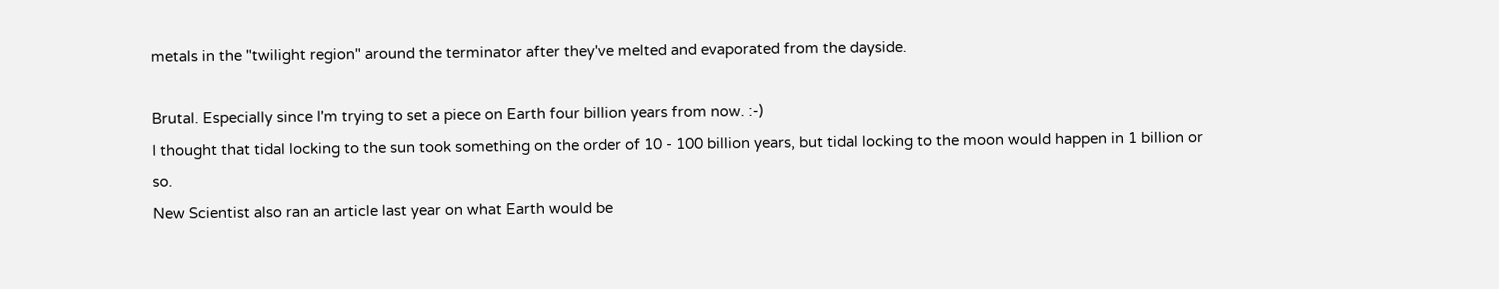metals in the "twilight region" around the terminator after they've melted and evaporated from the dayside.

Brutal. Especially since I'm trying to set a piece on Earth four billion years from now. :-)
I thought that tidal locking to the sun took something on the order of 10 - 100 billion years, but tidal locking to the moon would happen in 1 billion or so.
New Scientist also ran an article last year on what Earth would be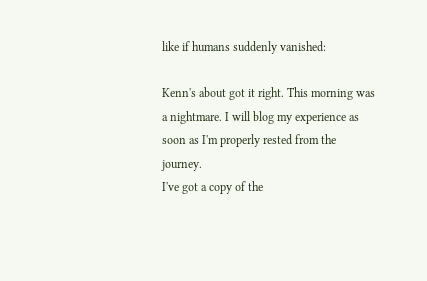like if humans suddenly vanished:

Kenn's about got it right. This morning was a nightmare. I will blog my experience as soon as I'm properly rested from the journey.
I've got a copy of the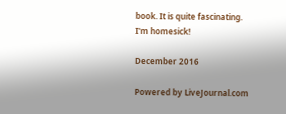book. It is quite fascinating.
I'm homesick!

December 2016

Powered by LiveJournal.com